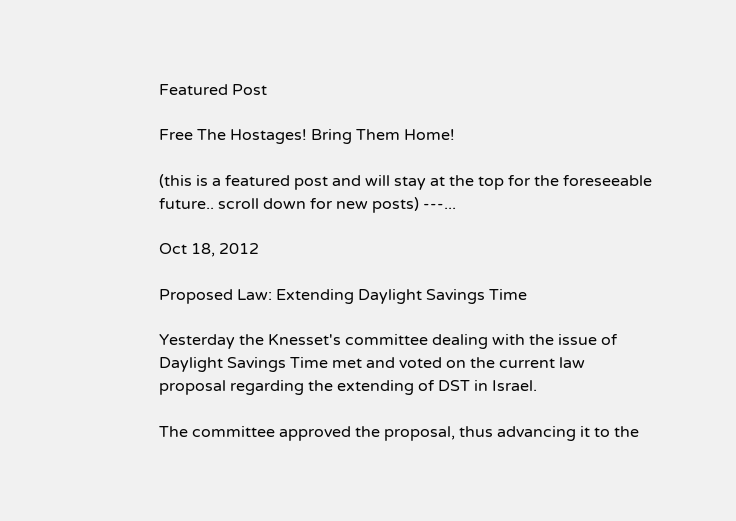Featured Post

Free The Hostages! Bring Them Home!

(this is a featured post and will stay at the top for the foreseeable future.. scroll down for new posts) ---...

Oct 18, 2012

Proposed Law: Extending Daylight Savings Time

Yesterday the Knesset's committee dealing with the issue of Daylight Savings Time met and voted on the current law proposal regarding the extending of DST in Israel.

The committee approved the proposal, thus advancing it to the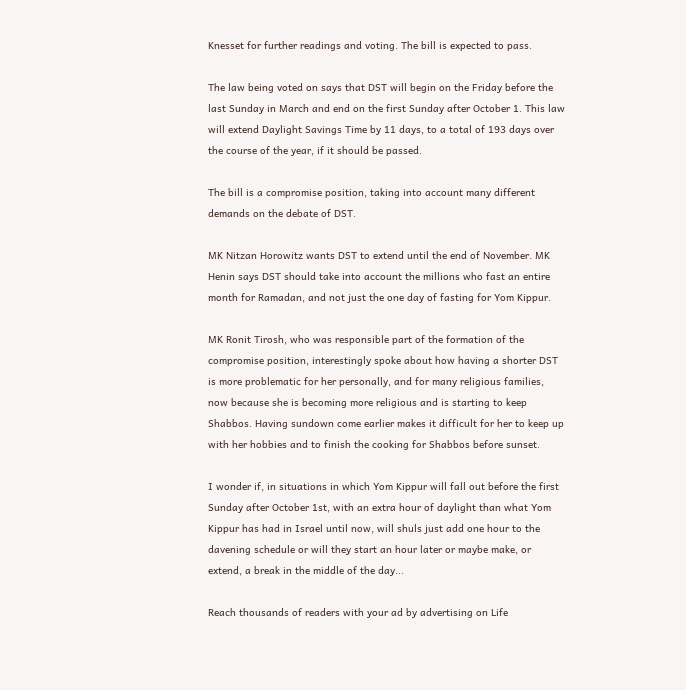Knesset for further readings and voting. The bill is expected to pass.

The law being voted on says that DST will begin on the Friday before the last Sunday in March and end on the first Sunday after October 1. This law will extend Daylight Savings Time by 11 days, to a total of 193 days over the course of the year, if it should be passed.

The bill is a compromise position, taking into account many different demands on the debate of DST.

MK Nitzan Horowitz wants DST to extend until the end of November. MK Henin says DST should take into account the millions who fast an entire month for Ramadan, and not just the one day of fasting for Yom Kippur.

MK Ronit Tirosh, who was responsible part of the formation of the compromise position, interestingly spoke about how having a shorter DST is more problematic for her personally, and for many religious families, now because she is becoming more religious and is starting to keep Shabbos. Having sundown come earlier makes it difficult for her to keep up with her hobbies and to finish the cooking for Shabbos before sunset.

I wonder if, in situations in which Yom Kippur will fall out before the first Sunday after October 1st, with an extra hour of daylight than what Yom Kippur has had in Israel until now, will shuls just add one hour to the davening schedule or will they start an hour later or maybe make, or extend, a break in the middle of the day...

Reach thousands of readers with your ad by advertising on Life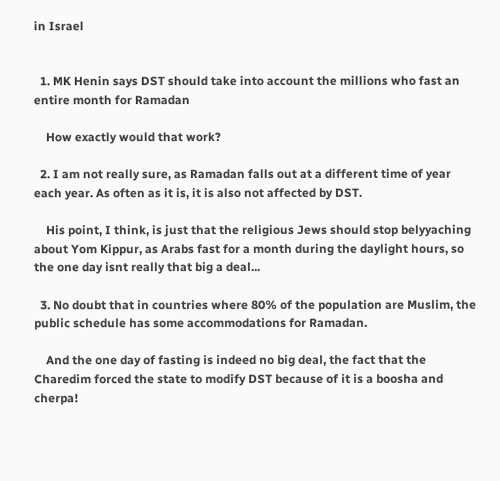in Israel


  1. MK Henin says DST should take into account the millions who fast an entire month for Ramadan

    How exactly would that work?

  2. I am not really sure, as Ramadan falls out at a different time of year each year. As often as it is, it is also not affected by DST.

    His point, I think, is just that the religious Jews should stop belyyaching about Yom Kippur, as Arabs fast for a month during the daylight hours, so the one day isnt really that big a deal...

  3. No doubt that in countries where 80% of the population are Muslim, the public schedule has some accommodations for Ramadan.

    And the one day of fasting is indeed no big deal, the fact that the Charedim forced the state to modify DST because of it is a boosha and cherpa!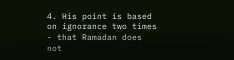4. His point is based on ignorance two times - that Ramadan does not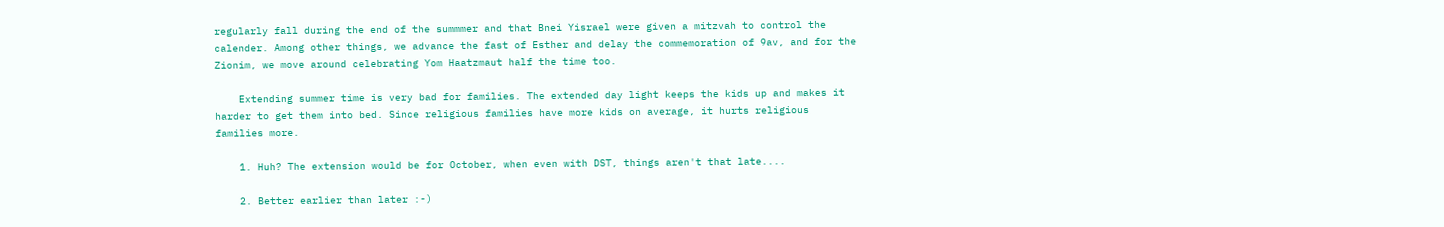regularly fall during the end of the summmer and that Bnei Yisrael were given a mitzvah to control the calender. Among other things, we advance the fast of Esther and delay the commemoration of 9av, and for the Zionim, we move around celebrating Yom Haatzmaut half the time too.

    Extending summer time is very bad for families. The extended day light keeps the kids up and makes it harder to get them into bed. Since religious families have more kids on average, it hurts religious families more.

    1. Huh? The extension would be for October, when even with DST, things aren't that late....

    2. Better earlier than later :-)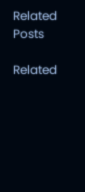Related Posts

Related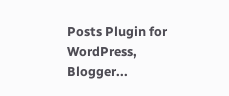Posts Plugin for WordPress, Blogger...